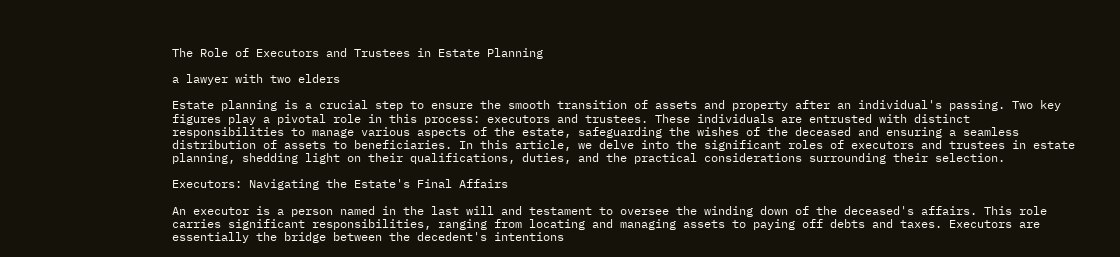The Role of Executors and Trustees in Estate Planning

a lawyer with two elders

Estate planning is a crucial step to ensure the smooth transition of assets and property after an individual's passing. Two key figures play a pivotal role in this process: executors and trustees. These individuals are entrusted with distinct responsibilities to manage various aspects of the estate, safeguarding the wishes of the deceased and ensuring a seamless distribution of assets to beneficiaries. In this article, we delve into the significant roles of executors and trustees in estate planning, shedding light on their qualifications, duties, and the practical considerations surrounding their selection.

Executors: Navigating the Estate's Final Affairs

An executor is a person named in the last will and testament to oversee the winding down of the deceased's affairs. This role carries significant responsibilities, ranging from locating and managing assets to paying off debts and taxes. Executors are essentially the bridge between the decedent's intentions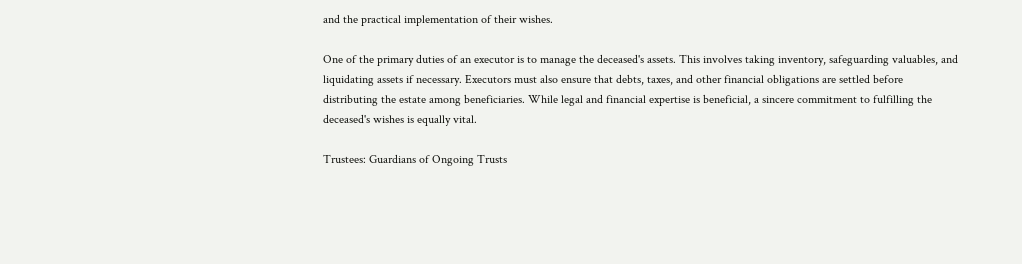and the practical implementation of their wishes.

One of the primary duties of an executor is to manage the deceased's assets. This involves taking inventory, safeguarding valuables, and liquidating assets if necessary. Executors must also ensure that debts, taxes, and other financial obligations are settled before distributing the estate among beneficiaries. While legal and financial expertise is beneficial, a sincere commitment to fulfilling the deceased's wishes is equally vital.

Trustees: Guardians of Ongoing Trusts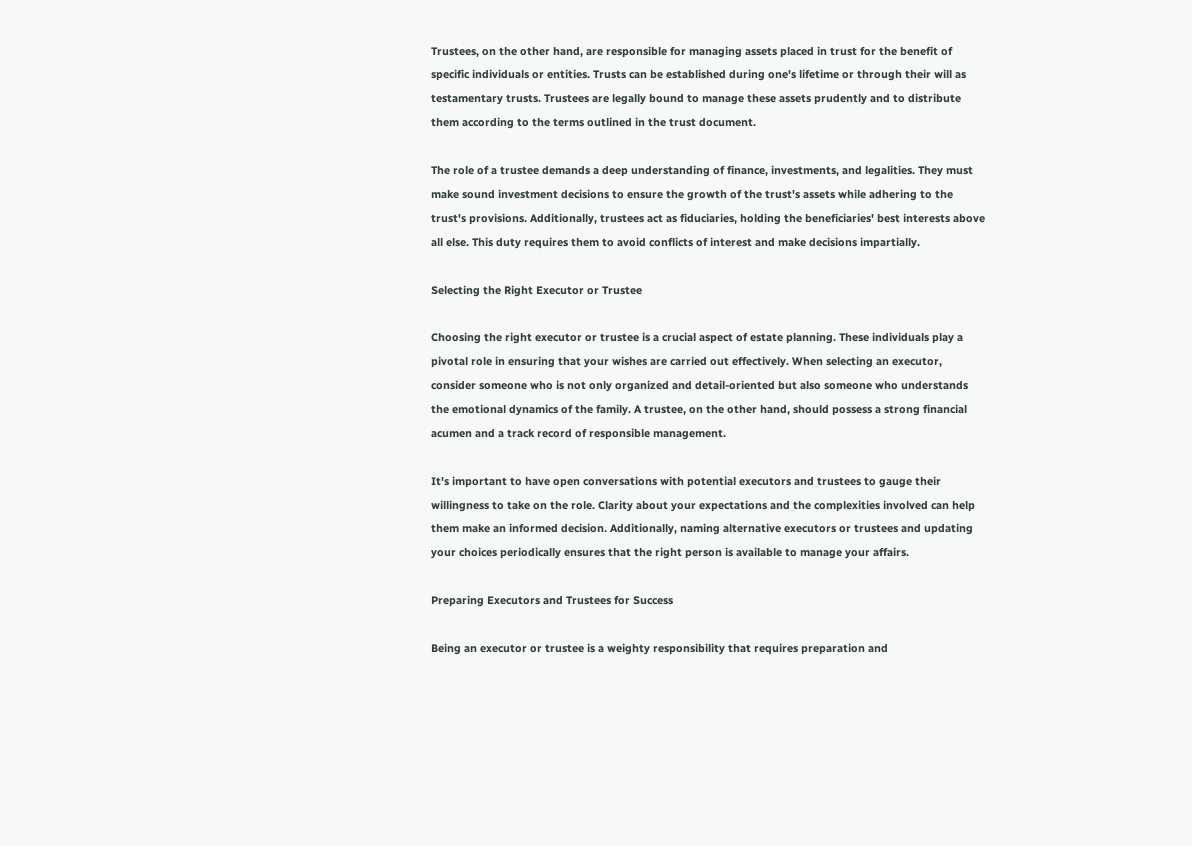Trustees, on the other hand, are responsible for managing assets placed in trust for the benefit of specific individuals or entities. Trusts can be established during one's lifetime or through their will as testamentary trusts. Trustees are legally bound to manage these assets prudently and to distribute them according to the terms outlined in the trust document.

The role of a trustee demands a deep understanding of finance, investments, and legalities. They must make sound investment decisions to ensure the growth of the trust's assets while adhering to the trust's provisions. Additionally, trustees act as fiduciaries, holding the beneficiaries' best interests above all else. This duty requires them to avoid conflicts of interest and make decisions impartially.

Selecting the Right Executor or Trustee

Choosing the right executor or trustee is a crucial aspect of estate planning. These individuals play a pivotal role in ensuring that your wishes are carried out effectively. When selecting an executor, consider someone who is not only organized and detail-oriented but also someone who understands the emotional dynamics of the family. A trustee, on the other hand, should possess a strong financial acumen and a track record of responsible management.

It's important to have open conversations with potential executors and trustees to gauge their willingness to take on the role. Clarity about your expectations and the complexities involved can help them make an informed decision. Additionally, naming alternative executors or trustees and updating your choices periodically ensures that the right person is available to manage your affairs.

Preparing Executors and Trustees for Success

Being an executor or trustee is a weighty responsibility that requires preparation and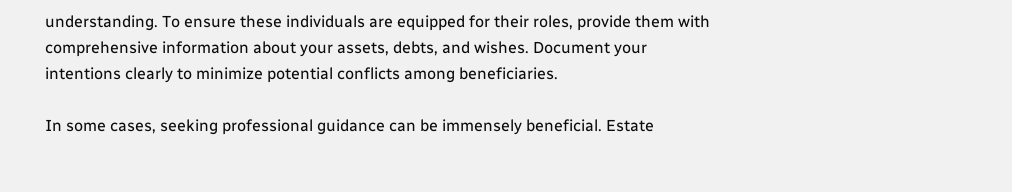understanding. To ensure these individuals are equipped for their roles, provide them with comprehensive information about your assets, debts, and wishes. Document your intentions clearly to minimize potential conflicts among beneficiaries.

In some cases, seeking professional guidance can be immensely beneficial. Estate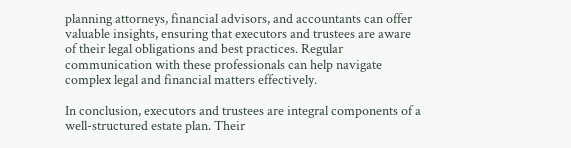planning attorneys, financial advisors, and accountants can offer valuable insights, ensuring that executors and trustees are aware of their legal obligations and best practices. Regular communication with these professionals can help navigate complex legal and financial matters effectively.

In conclusion, executors and trustees are integral components of a well-structured estate plan. Their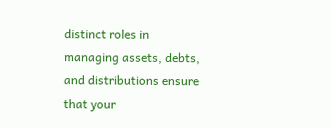distinct roles in managing assets, debts, and distributions ensure that your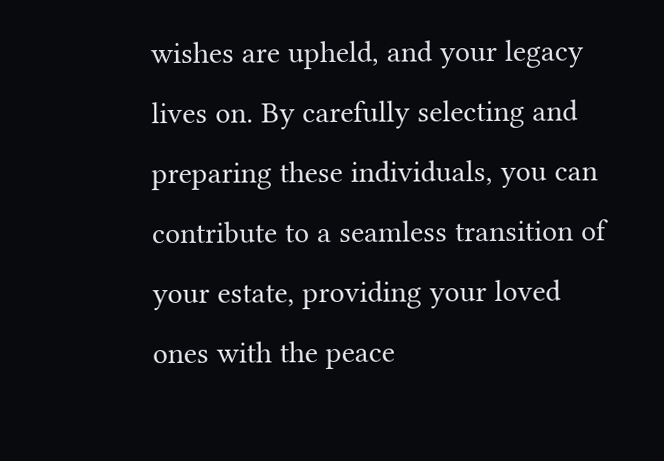wishes are upheld, and your legacy lives on. By carefully selecting and preparing these individuals, you can contribute to a seamless transition of your estate, providing your loved ones with the peace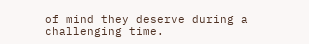of mind they deserve during a challenging time.